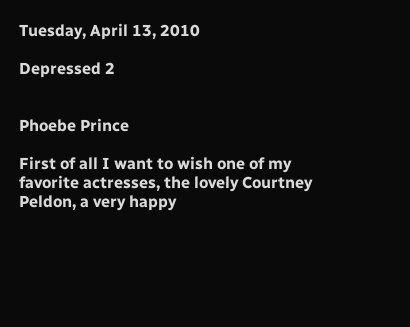Tuesday, April 13, 2010

Depressed 2


Phoebe Prince

First of all I want to wish one of my favorite actresses, the lovely Courtney Peldon, a very happy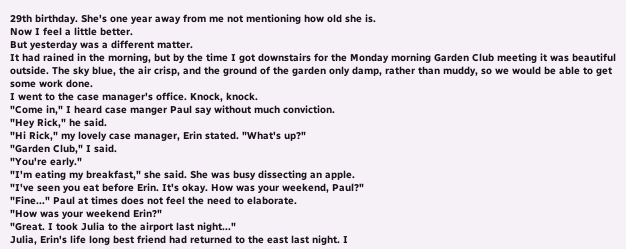29th birthday. She's one year away from me not mentioning how old she is.
Now I feel a little better.
But yesterday was a different matter.
It had rained in the morning, but by the time I got downstairs for the Monday morning Garden Club meeting it was beautiful outside. The sky blue, the air crisp, and the ground of the garden only damp, rather than muddy, so we would be able to get some work done.
I went to the case manager's office. Knock, knock.
"Come in," I heard case manger Paul say without much conviction.
"Hey Rick," he said.
"Hi Rick," my lovely case manager, Erin stated. "What's up?"
"Garden Club," I said.
"You're early."
"I'm eating my breakfast," she said. She was busy dissecting an apple.
"I've seen you eat before Erin. It's okay. How was your weekend, Paul?"
"Fine..." Paul at times does not feel the need to elaborate.
"How was your weekend Erin?"
"Great. I took Julia to the airport last night..."
Julia, Erin's life long best friend had returned to the east last night. I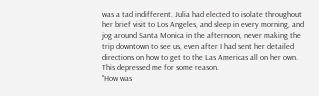was a tad indifferent. Julia had elected to isolate throughout her brief visit to Los Angeles, and sleep in every morning, and jog around Santa Monica in the afternoon, never making the trip downtown to see us, even after I had sent her detailed directions on how to get to the Las Americas all on her own. This depressed me for some reason.
"How was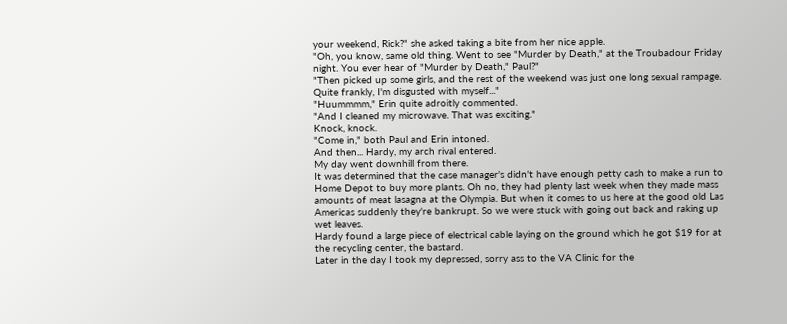your weekend, Rick?" she asked taking a bite from her nice apple.
"Oh, you know, same old thing. Went to see "Murder by Death," at the Troubadour Friday night. You ever hear of "Murder by Death," Paul?"
"Then picked up some girls, and the rest of the weekend was just one long sexual rampage. Quite frankly, I'm disgusted with myself..."
"Huummmm," Erin quite adroitly commented.
"And I cleaned my microwave. That was exciting."
Knock, knock.
"Come in," both Paul and Erin intoned.
And then... Hardy, my arch rival entered.
My day went downhill from there.
It was determined that the case manager's didn't have enough petty cash to make a run to Home Depot to buy more plants. Oh no, they had plenty last week when they made mass amounts of meat lasagna at the Olympia. But when it comes to us here at the good old Las Americas suddenly they're bankrupt. So we were stuck with going out back and raking up wet leaves.
Hardy found a large piece of electrical cable laying on the ground which he got $19 for at the recycling center, the bastard.
Later in the day I took my depressed, sorry ass to the VA Clinic for the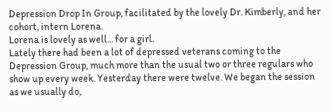Depression Drop In Group, facilitated by the lovely Dr. Kimberly, and her cohort, intern Lorena.
Lorena is lovely as well... for a girl.
Lately there had been a lot of depressed veterans coming to the Depression Group, much more than the usual two or three regulars who show up every week. Yesterday there were twelve. We began the session as we usually do,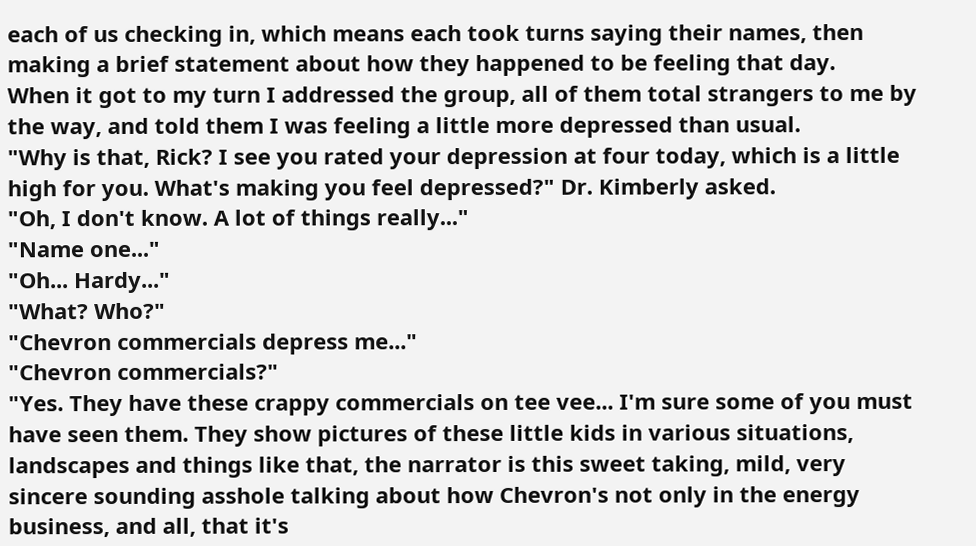each of us checking in, which means each took turns saying their names, then making a brief statement about how they happened to be feeling that day.
When it got to my turn I addressed the group, all of them total strangers to me by the way, and told them I was feeling a little more depressed than usual.
"Why is that, Rick? I see you rated your depression at four today, which is a little high for you. What's making you feel depressed?" Dr. Kimberly asked.
"Oh, I don't know. A lot of things really..."
"Name one..."
"Oh... Hardy..."
"What? Who?"
"Chevron commercials depress me..."
"Chevron commercials?"
"Yes. They have these crappy commercials on tee vee... I'm sure some of you must have seen them. They show pictures of these little kids in various situations, landscapes and things like that, the narrator is this sweet taking, mild, very sincere sounding asshole talking about how Chevron's not only in the energy business, and all, that it's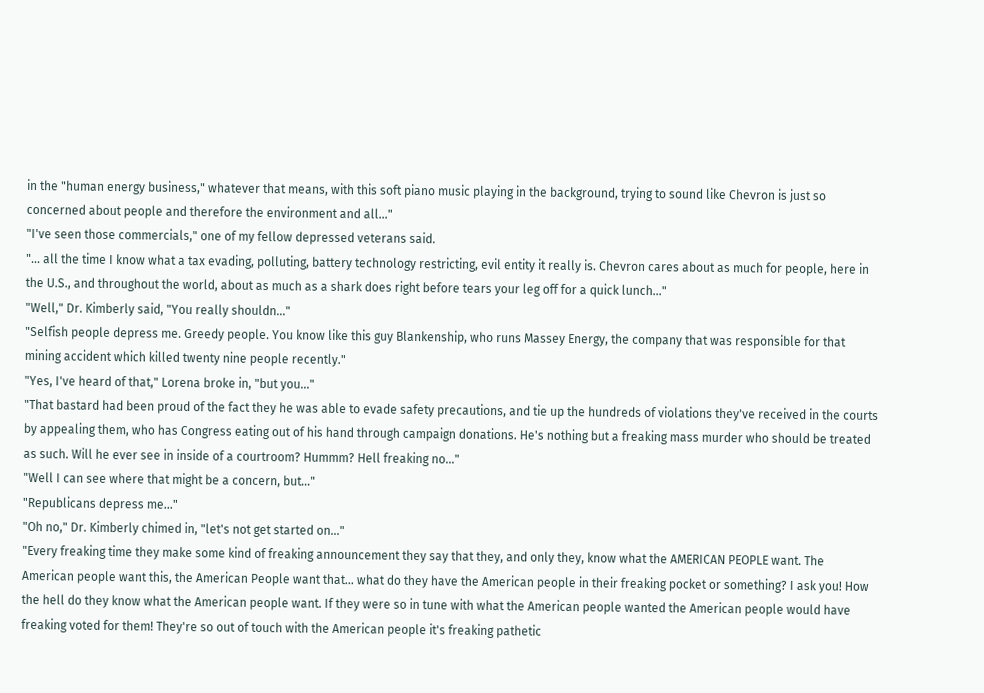in the "human energy business," whatever that means, with this soft piano music playing in the background, trying to sound like Chevron is just so concerned about people and therefore the environment and all..."
"I've seen those commercials," one of my fellow depressed veterans said.
"... all the time I know what a tax evading, polluting, battery technology restricting, evil entity it really is. Chevron cares about as much for people, here in the U.S., and throughout the world, about as much as a shark does right before tears your leg off for a quick lunch..."
"Well," Dr. Kimberly said, "You really shouldn..."
"Selfish people depress me. Greedy people. You know like this guy Blankenship, who runs Massey Energy, the company that was responsible for that mining accident which killed twenty nine people recently."
"Yes, I've heard of that," Lorena broke in, "but you..."
"That bastard had been proud of the fact they he was able to evade safety precautions, and tie up the hundreds of violations they've received in the courts by appealing them, who has Congress eating out of his hand through campaign donations. He's nothing but a freaking mass murder who should be treated as such. Will he ever see in inside of a courtroom? Hummm? Hell freaking no..."
"Well I can see where that might be a concern, but..."
"Republicans depress me..."
"Oh no," Dr. Kimberly chimed in, "let's not get started on..."
"Every freaking time they make some kind of freaking announcement they say that they, and only they, know what the AMERICAN PEOPLE want. The American people want this, the American People want that... what do they have the American people in their freaking pocket or something? I ask you! How the hell do they know what the American people want. If they were so in tune with what the American people wanted the American people would have freaking voted for them! They're so out of touch with the American people it's freaking pathetic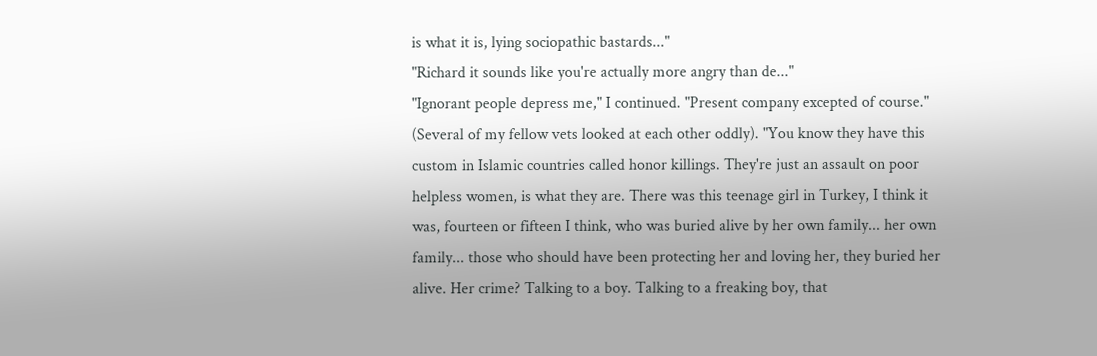is what it is, lying sociopathic bastards..."
"Richard it sounds like you're actually more angry than de..."
"Ignorant people depress me," I continued. "Present company excepted of course." (Several of my fellow vets looked at each other oddly). "You know they have this custom in Islamic countries called honor killings. They're just an assault on poor helpless women, is what they are. There was this teenage girl in Turkey, I think it was, fourteen or fifteen I think, who was buried alive by her own family... her own family... those who should have been protecting her and loving her, they buried her alive. Her crime? Talking to a boy. Talking to a freaking boy, that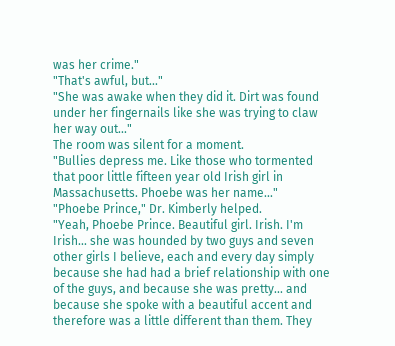was her crime."
"That's awful, but..."
"She was awake when they did it. Dirt was found under her fingernails like she was trying to claw her way out..."
The room was silent for a moment.
"Bullies depress me. Like those who tormented that poor little fifteen year old Irish girl in Massachusetts. Phoebe was her name..."
"Phoebe Prince," Dr. Kimberly helped.
"Yeah, Phoebe Prince. Beautiful girl. Irish. I'm Irish... she was hounded by two guys and seven other girls I believe, each and every day simply because she had had a brief relationship with one of the guys, and because she was pretty... and because she spoke with a beautiful accent and therefore was a little different than them. They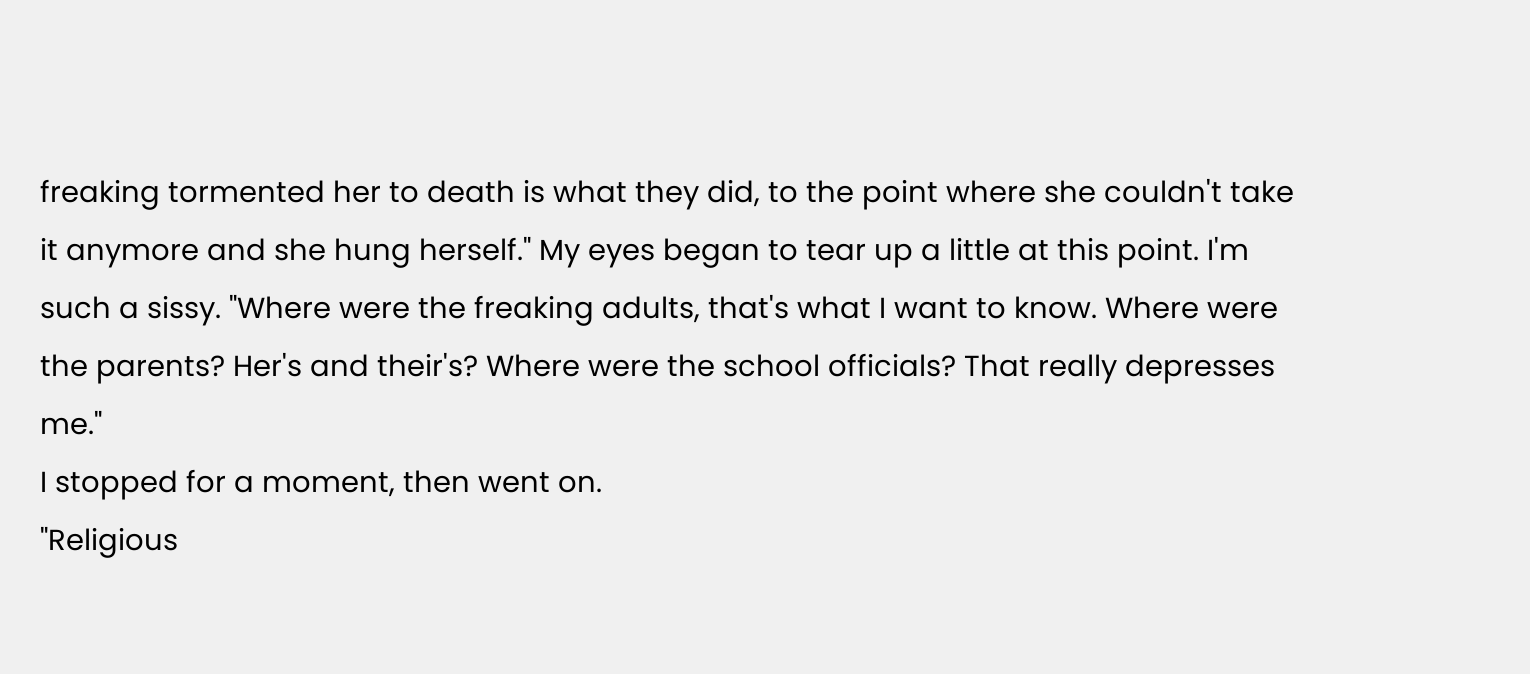freaking tormented her to death is what they did, to the point where she couldn't take it anymore and she hung herself." My eyes began to tear up a little at this point. I'm such a sissy. "Where were the freaking adults, that's what I want to know. Where were the parents? Her's and their's? Where were the school officials? That really depresses me."
I stopped for a moment, then went on.
"Religious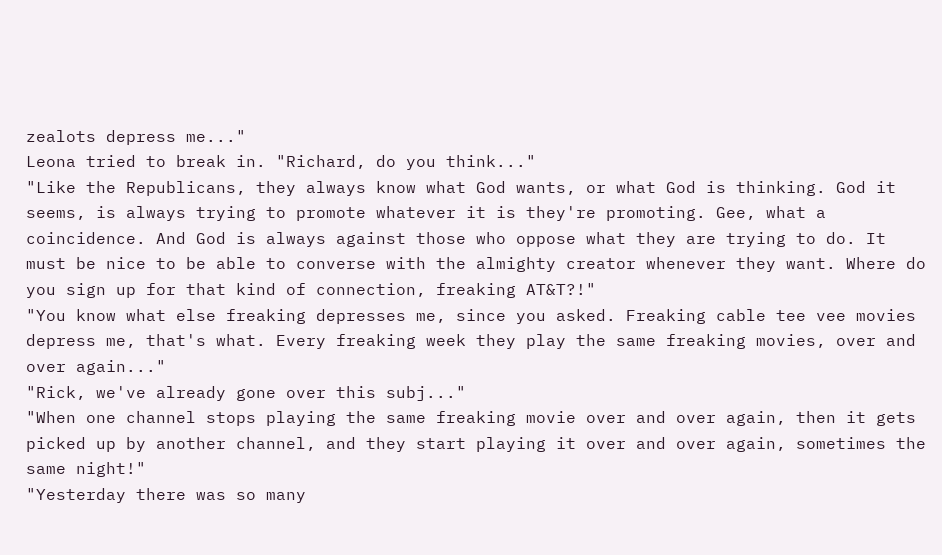zealots depress me..."
Leona tried to break in. "Richard, do you think..."
"Like the Republicans, they always know what God wants, or what God is thinking. God it seems, is always trying to promote whatever it is they're promoting. Gee, what a coincidence. And God is always against those who oppose what they are trying to do. It must be nice to be able to converse with the almighty creator whenever they want. Where do you sign up for that kind of connection, freaking AT&T?!"
"You know what else freaking depresses me, since you asked. Freaking cable tee vee movies depress me, that's what. Every freaking week they play the same freaking movies, over and over again..."
"Rick, we've already gone over this subj..."
"When one channel stops playing the same freaking movie over and over again, then it gets picked up by another channel, and they start playing it over and over again, sometimes the same night!"
"Yesterday there was so many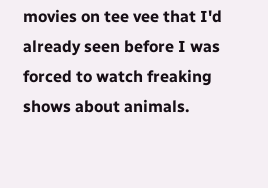movies on tee vee that I'd already seen before I was forced to watch freaking shows about animals.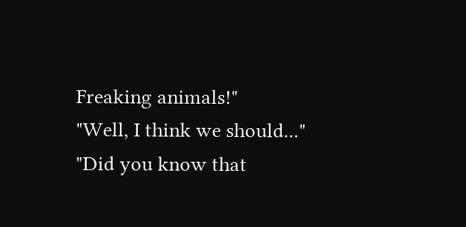Freaking animals!"
"Well, I think we should..."
"Did you know that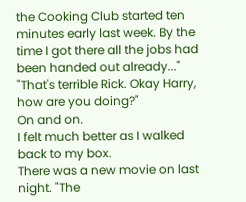the Cooking Club started ten minutes early last week. By the time I got there all the jobs had been handed out already..."
"That's terrible Rick. Okay Harry, how are you doing?"
On and on.
I felt much better as I walked back to my box.
There was a new movie on last night. "The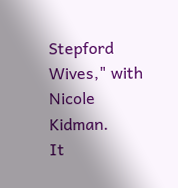Stepford Wives," with Nicole Kidman.
It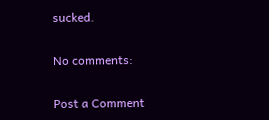sucked.

No comments:

Post a Comment